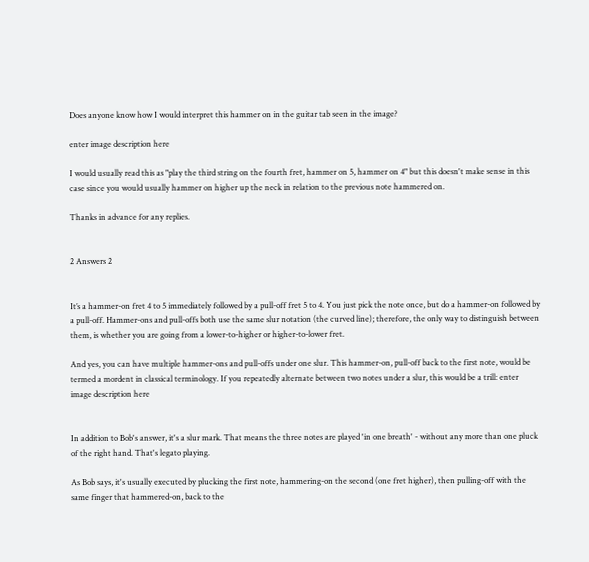Does anyone know how I would interpret this hammer on in the guitar tab seen in the image?

enter image description here

I would usually read this as "play the third string on the fourth fret, hammer on 5, hammer on 4" but this doesn't make sense in this case since you would usually hammer on higher up the neck in relation to the previous note hammered on.

Thanks in advance for any replies.


2 Answers 2


It’s a hammer-on fret 4 to 5 immediately followed by a pull-off fret 5 to 4. You just pick the note once, but do a hammer-on followed by a pull-off. Hammer-ons and pull-offs both use the same slur notation (the curved line); therefore, the only way to distinguish between them, is whether you are going from a lower-to-higher or higher-to-lower fret.

And yes, you can have multiple hammer-ons and pull-offs under one slur. This hammer-on, pull-off back to the first note, would be termed a mordent in classical terminology. If you repeatedly alternate between two notes under a slur, this would be a trill: enter image description here


In addition to Bob's answer, it's a slur mark. That means the three notes are played 'in one breath' - without any more than one pluck of the right hand. That's legato playing.

As Bob says, it's usually executed by plucking the first note, hammering-on the second (one fret higher), then pulling-off with the same finger that hammered-on, back to the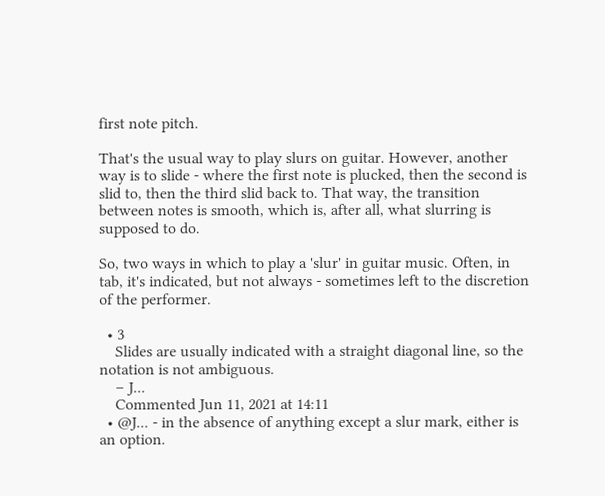first note pitch.

That's the usual way to play slurs on guitar. However, another way is to slide - where the first note is plucked, then the second is slid to, then the third slid back to. That way, the transition between notes is smooth, which is, after all, what slurring is supposed to do.

So, two ways in which to play a 'slur' in guitar music. Often, in tab, it's indicated, but not always - sometimes left to the discretion of the performer.

  • 3
    Slides are usually indicated with a straight diagonal line, so the notation is not ambiguous.
    – J...
    Commented Jun 11, 2021 at 14:11
  • @J... - in the absence of anything except a slur mark, either is an option.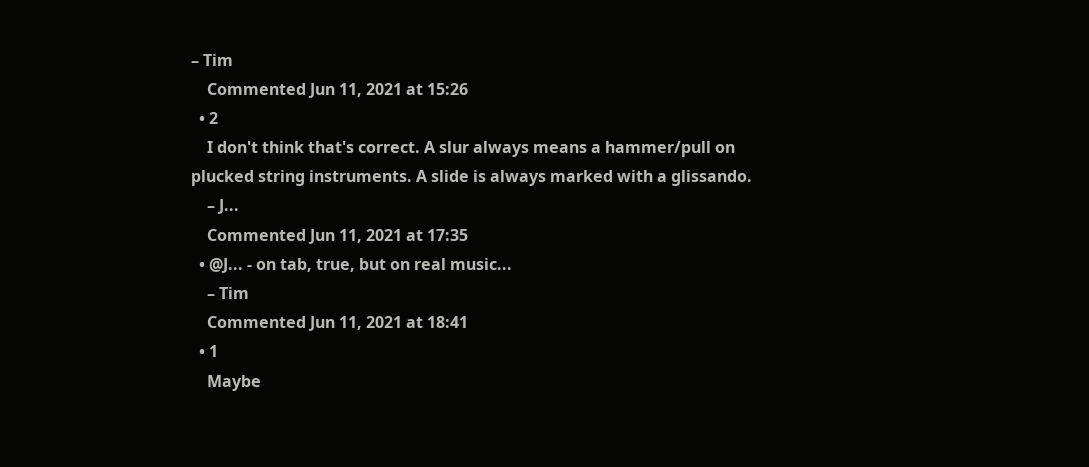– Tim
    Commented Jun 11, 2021 at 15:26
  • 2
    I don't think that's correct. A slur always means a hammer/pull on plucked string instruments. A slide is always marked with a glissando.
    – J...
    Commented Jun 11, 2021 at 17:35
  • @J... - on tab, true, but on real music...
    – Tim
    Commented Jun 11, 2021 at 18:41
  • 1
    Maybe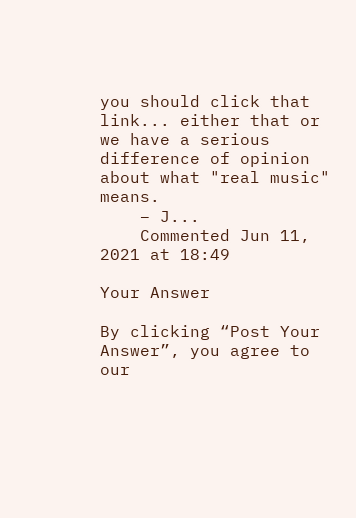you should click that link... either that or we have a serious difference of opinion about what "real music" means.
    – J...
    Commented Jun 11, 2021 at 18:49

Your Answer

By clicking “Post Your Answer”, you agree to our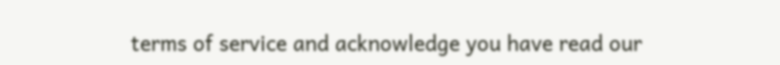terms of service and acknowledge you have read our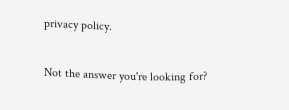privacy policy.

Not the answer you're looking for?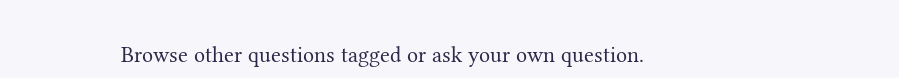Browse other questions tagged or ask your own question.